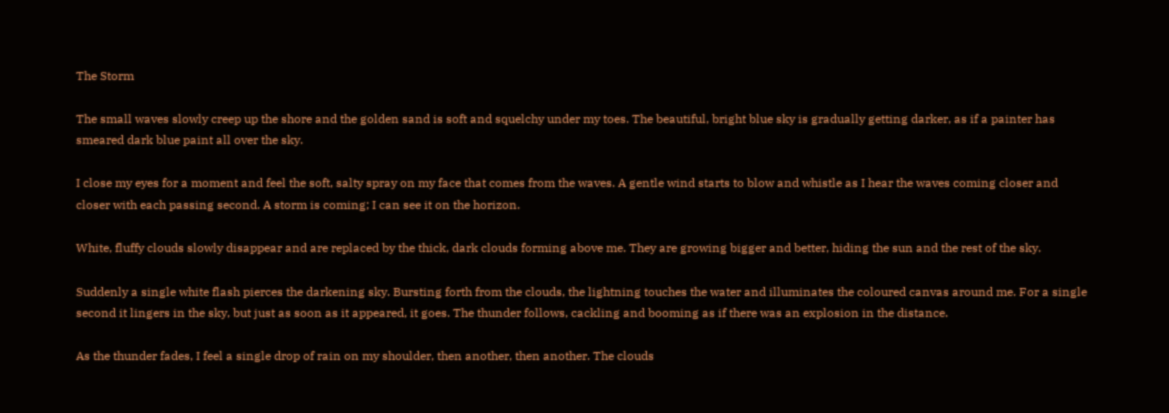The Storm

The small waves slowly creep up the shore and the golden sand is soft and squelchy under my toes. The beautiful, bright blue sky is gradually getting darker, as if a painter has smeared dark blue paint all over the sky.

I close my eyes for a moment and feel the soft, salty spray on my face that comes from the waves. A gentle wind starts to blow and whistle as I hear the waves coming closer and closer with each passing second. A storm is coming; I can see it on the horizon.

White, fluffy clouds slowly disappear and are replaced by the thick, dark clouds forming above me. They are growing bigger and better, hiding the sun and the rest of the sky.

Suddenly a single white flash pierces the darkening sky. Bursting forth from the clouds, the lightning touches the water and illuminates the coloured canvas around me. For a single second it lingers in the sky, but just as soon as it appeared, it goes. The thunder follows, cackling and booming as if there was an explosion in the distance.

As the thunder fades, I feel a single drop of rain on my shoulder, then another, then another. The clouds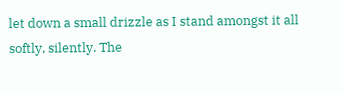let down a small drizzle as I stand amongst it all softly, silently. The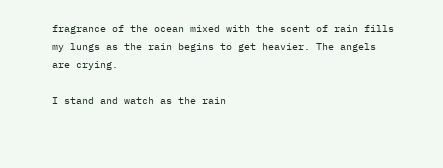fragrance of the ocean mixed with the scent of rain fills my lungs as the rain begins to get heavier. The angels are crying.

I stand and watch as the rain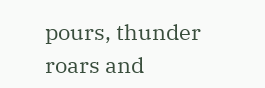pours, thunder roars and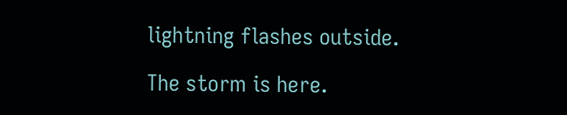lightning flashes outside.

The storm is here.